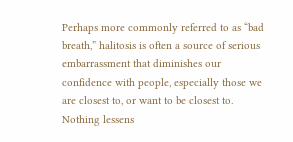Perhaps more commonly referred to as “bad breath,” halitosis is often a source of serious embarrassment that diminishes our confidence with people, especially those we are closest to, or want to be closest to. Nothing lessens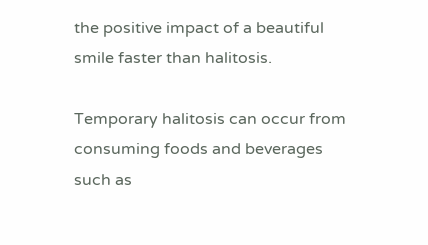the positive impact of a beautiful smile faster than halitosis.

Temporary halitosis can occur from consuming foods and beverages such as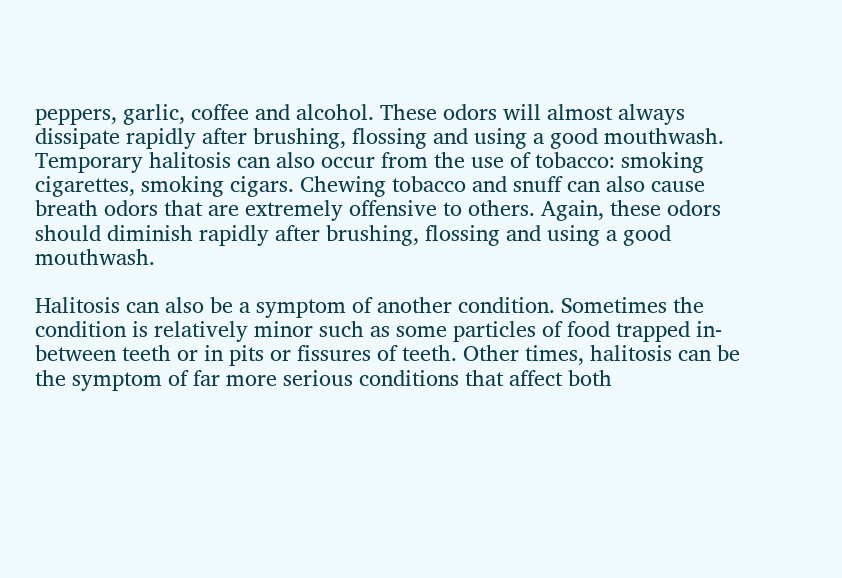peppers, garlic, coffee and alcohol. These odors will almost always dissipate rapidly after brushing, flossing and using a good mouthwash. Temporary halitosis can also occur from the use of tobacco: smoking cigarettes, smoking cigars. Chewing tobacco and snuff can also cause breath odors that are extremely offensive to others. Again, these odors should diminish rapidly after brushing, flossing and using a good mouthwash.

Halitosis can also be a symptom of another condition. Sometimes the condition is relatively minor such as some particles of food trapped in-between teeth or in pits or fissures of teeth. Other times, halitosis can be the symptom of far more serious conditions that affect both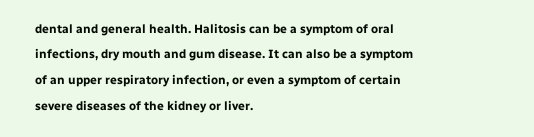dental and general health. Halitosis can be a symptom of oral infections, dry mouth and gum disease. It can also be a symptom of an upper respiratory infection, or even a symptom of certain severe diseases of the kidney or liver.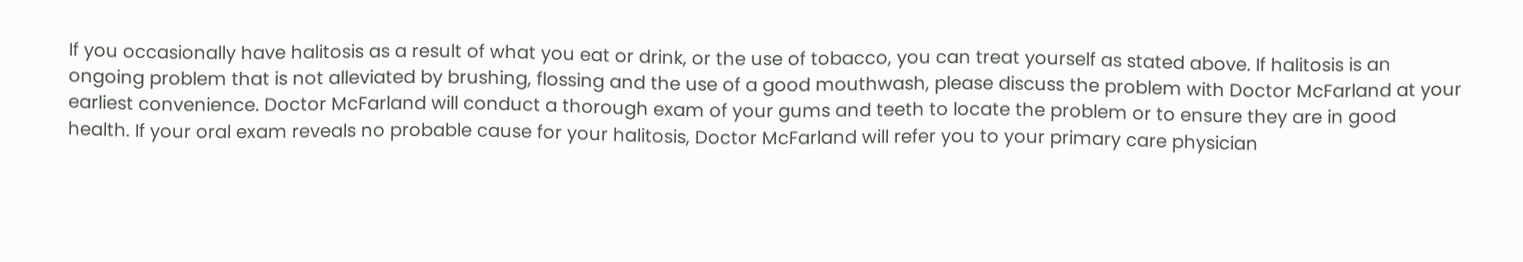If you occasionally have halitosis as a result of what you eat or drink, or the use of tobacco, you can treat yourself as stated above. If halitosis is an ongoing problem that is not alleviated by brushing, flossing and the use of a good mouthwash, please discuss the problem with Doctor McFarland at your earliest convenience. Doctor McFarland will conduct a thorough exam of your gums and teeth to locate the problem or to ensure they are in good health. If your oral exam reveals no probable cause for your halitosis, Doctor McFarland will refer you to your primary care physician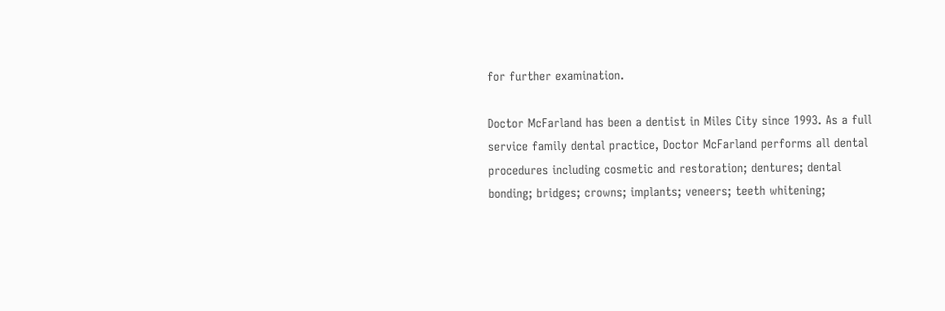for further examination.

Doctor McFarland has been a dentist in Miles City since 1993. As a full service family dental practice, Doctor McFarland performs all dental procedures including cosmetic and restoration; dentures; dental bonding; bridges; crowns; implants; veneers; teeth whitening;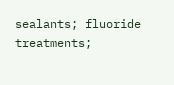sealants; fluoride treatments;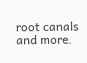root canals and more.